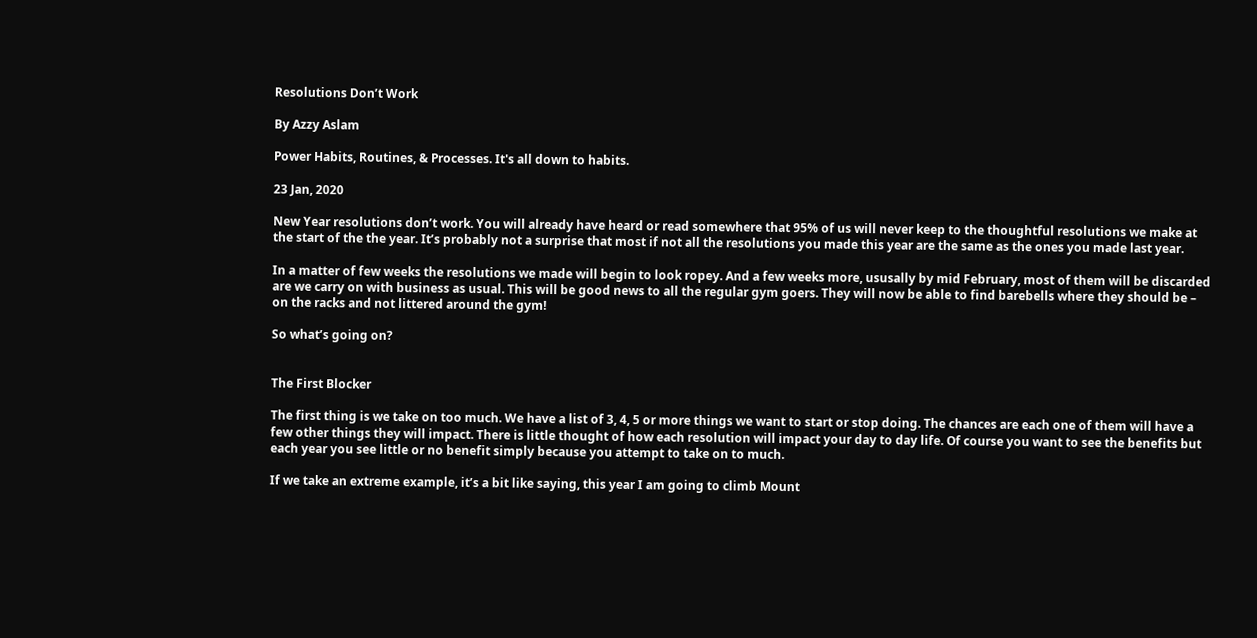Resolutions Don’t Work

By Azzy Aslam

Power Habits, Routines, & Processes. It's all down to habits.

23 Jan, 2020

New Year resolutions don’t work. You will already have heard or read somewhere that 95% of us will never keep to the thoughtful resolutions we make at the start of the the year. It’s probably not a surprise that most if not all the resolutions you made this year are the same as the ones you made last year.

In a matter of few weeks the resolutions we made will begin to look ropey. And a few weeks more, ususally by mid February, most of them will be discarded are we carry on with business as usual. This will be good news to all the regular gym goers. They will now be able to find barebells where they should be – on the racks and not littered around the gym!

So what’s going on?


The First Blocker

The first thing is we take on too much. We have a list of 3, 4, 5 or more things we want to start or stop doing. The chances are each one of them will have a few other things they will impact. There is little thought of how each resolution will impact your day to day life. Of course you want to see the benefits but each year you see little or no benefit simply because you attempt to take on to much.

If we take an extreme example, it’s a bit like saying, this year I am going to climb Mount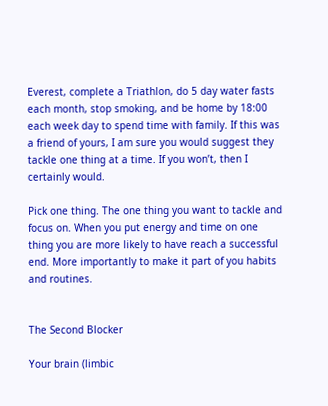Everest, complete a Triathlon, do 5 day water fasts each month, stop smoking, and be home by 18:00 each week day to spend time with family. If this was a friend of yours, I am sure you would suggest they tackle one thing at a time. If you won’t, then I certainly would.

Pick one thing. The one thing you want to tackle and focus on. When you put energy and time on one thing you are more likely to have reach a successful end. More importantly to make it part of you habits and routines.


The Second Blocker

Your brain (limbic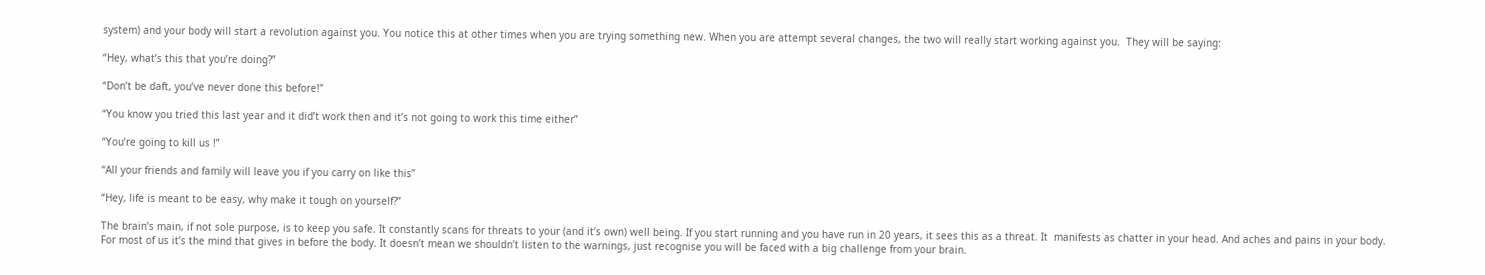system) and your body will start a revolution against you. You notice this at other times when you are trying something new. When you are attempt several changes, the two will really start working against you.  They will be saying:

“Hey, what’s this that you’re doing?”

“Don’t be daft, you’ve never done this before!”

“You know you tried this last year and it did’t work then and it’s not going to work this time either”

“You’re going to kill us !”

“All your friends and family will leave you if you carry on like this”

“Hey, life is meant to be easy, why make it tough on yourself?”

The brain’s main, if not sole purpose, is to keep you safe. It constantly scans for threats to your (and it’s own) well being. If you start running and you have run in 20 years, it sees this as a threat. It  manifests as chatter in your head. And aches and pains in your body. For most of us it’s the mind that gives in before the body. It doesn’t mean we shouldn’t listen to the warnings, just recognise you will be faced with a big challenge from your brain.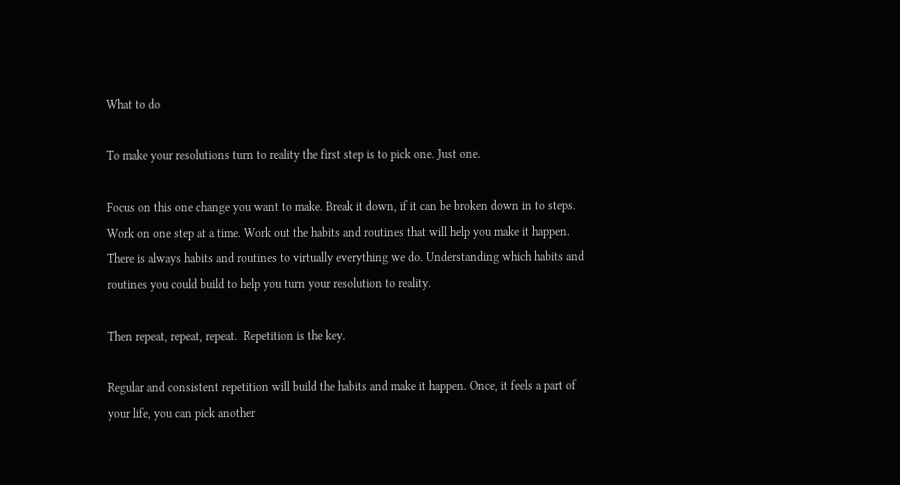What to do

To make your resolutions turn to reality the first step is to pick one. Just one.

Focus on this one change you want to make. Break it down, if it can be broken down in to steps. Work on one step at a time. Work out the habits and routines that will help you make it happen. There is always habits and routines to virtually everything we do. Understanding which habits and routines you could build to help you turn your resolution to reality.

Then repeat, repeat, repeat.  Repetition is the key.

Regular and consistent repetition will build the habits and make it happen. Once, it feels a part of your life, you can pick another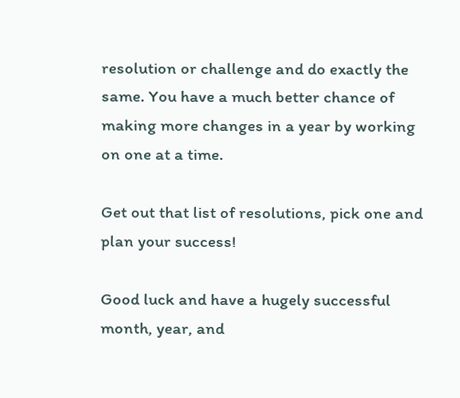resolution or challenge and do exactly the same. You have a much better chance of making more changes in a year by working on one at a time.

Get out that list of resolutions, pick one and plan your success!

Good luck and have a hugely successful month, year, and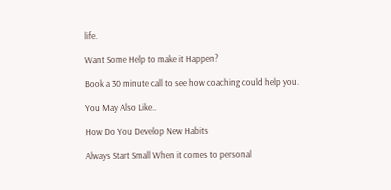life.

Want Some Help to make it Happen?

Book a 30 minute call to see how coaching could help you.

You May Also Like..

How Do You Develop New Habits

Always Start Small When it comes to personal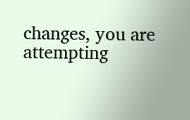changes, you are attempting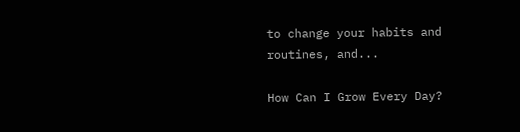to change your habits and routines, and...

How Can I Grow Every Day?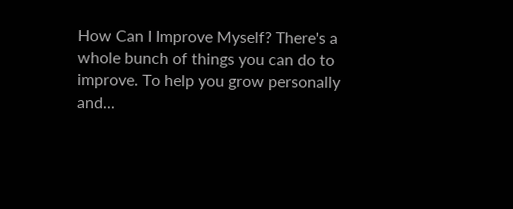How Can I Improve Myself? There's a whole bunch of things you can do to improve. To help you grow personally and...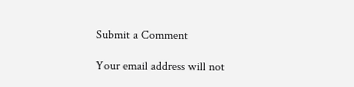Submit a Comment

Your email address will not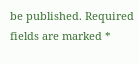be published. Required fields are marked *